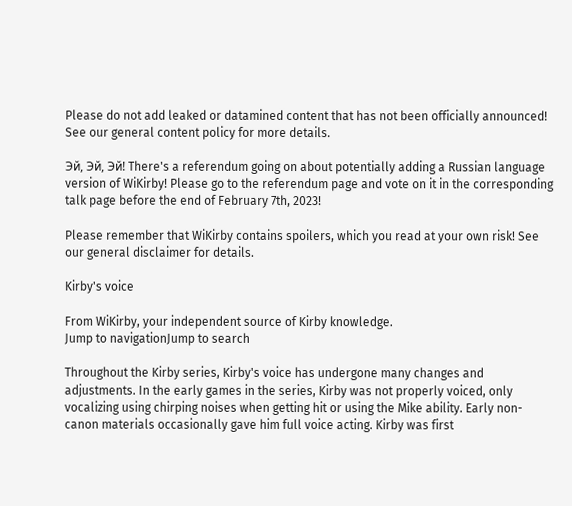Please do not add leaked or datamined content that has not been officially announced! See our general content policy for more details.

Эй, Эй, Эй! There's a referendum going on about potentially adding a Russian language version of WiKirby! Please go to the referendum page and vote on it in the corresponding talk page before the end of February 7th, 2023!

Please remember that WiKirby contains spoilers, which you read at your own risk! See our general disclaimer for details.

Kirby's voice

From WiKirby, your independent source of Kirby knowledge.
Jump to navigationJump to search

Throughout the Kirby series, Kirby's voice has undergone many changes and adjustments. In the early games in the series, Kirby was not properly voiced, only vocalizing using chirping noises when getting hit or using the Mike ability. Early non-canon materials occasionally gave him full voice acting. Kirby was first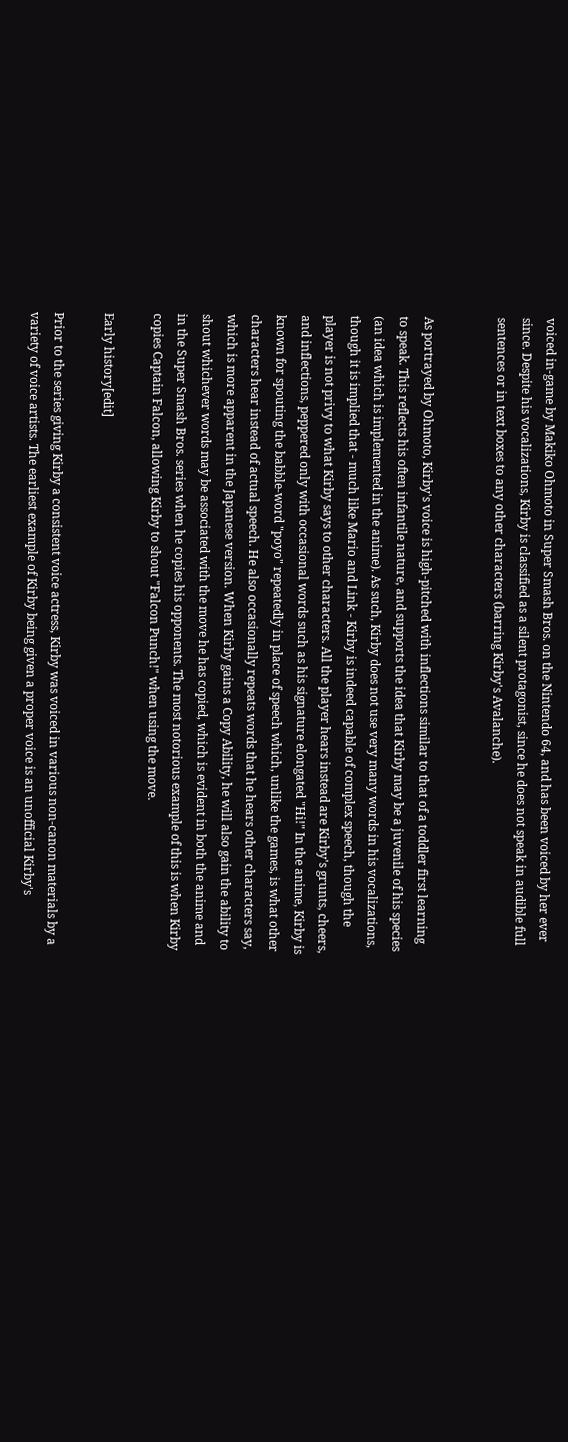voiced in-game by Makiko Ohmoto in Super Smash Bros. on the Nintendo 64, and has been voiced by her ever since. Despite his vocalizations, Kirby is classified as a silent protagonist, since he does not speak in audible full sentences or in text boxes to any other characters (barring Kirby's Avalanche).


As portrayed by Ohmoto, Kirby's voice is high-pitched with inflections similar to that of a toddler first learning to speak. This reflects his often infantile nature, and supports the idea that Kirby may be a juvenile of his species (an idea which is implemented in the anime). As such, Kirby does not use very many words in his vocalizations, though it is implied that - much like Mario and Link - Kirby is indeed capable of complex speech, though the player is not privy to what Kirby says to other characters. All the player hears instead are Kirby's grunts, cheers, and inflections, peppered only with occasional words such as his signature elongated "Hi!" In the anime, Kirby is known for spouting the babble-word "poyo" repeatedly in place of speech which, unlike the games, is what other characters hear instead of actual speech. He also occasionally repeats words that he hears other characters say, which is more apparent in the Japanese version. When Kirby gains a Copy Ability, he will also gain the ability to shout whichever words may be associated with the move he has copied, which is evident in both the anime and in the Super Smash Bros. series when he copies his opponents. The most notorious example of this is when Kirby copies Captain Falcon, allowing Kirby to shout "Falcon Punch!" when using the move.

Early history[edit]

Prior to the series giving Kirby a consistent voice actress, Kirby was voiced in various non-canon materials by a variety of voice artists. The earliest example of Kirby being given a proper voice is an unofficial Kirby's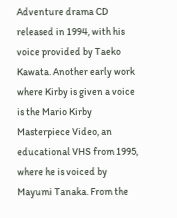Adventure drama CD released in 1994, with his voice provided by Taeko Kawata. Another early work where Kirby is given a voice is the Mario Kirby Masterpiece Video, an educational VHS from 1995, where he is voiced by Mayumi Tanaka. From the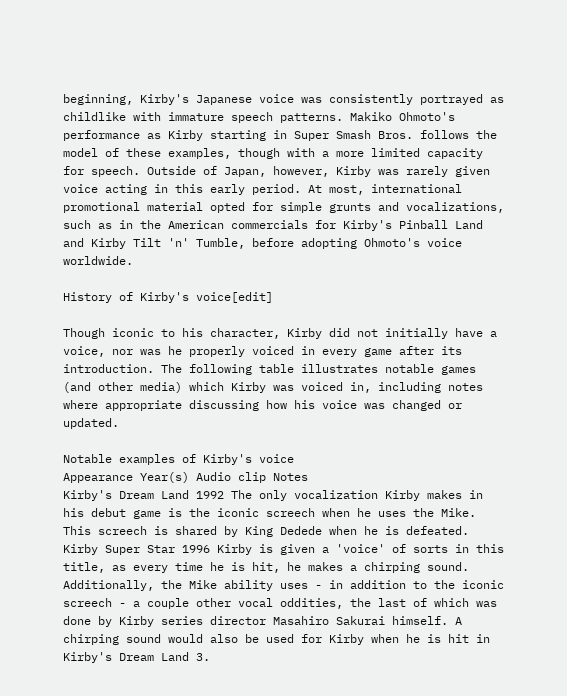beginning, Kirby's Japanese voice was consistently portrayed as childlike with immature speech patterns. Makiko Ohmoto's performance as Kirby starting in Super Smash Bros. follows the model of these examples, though with a more limited capacity for speech. Outside of Japan, however, Kirby was rarely given voice acting in this early period. At most, international promotional material opted for simple grunts and vocalizations, such as in the American commercials for Kirby's Pinball Land and Kirby Tilt 'n' Tumble, before adopting Ohmoto's voice worldwide.

History of Kirby's voice[edit]

Though iconic to his character, Kirby did not initially have a voice, nor was he properly voiced in every game after its introduction. The following table illustrates notable games (and other media) which Kirby was voiced in, including notes where appropriate discussing how his voice was changed or updated.

Notable examples of Kirby's voice
Appearance Year(s) Audio clip Notes
Kirby's Dream Land 1992 The only vocalization Kirby makes in his debut game is the iconic screech when he uses the Mike. This screech is shared by King Dedede when he is defeated.
Kirby Super Star 1996 Kirby is given a 'voice' of sorts in this title, as every time he is hit, he makes a chirping sound. Additionally, the Mike ability uses - in addition to the iconic screech - a couple other vocal oddities, the last of which was done by Kirby series director Masahiro Sakurai himself. A chirping sound would also be used for Kirby when he is hit in Kirby's Dream Land 3.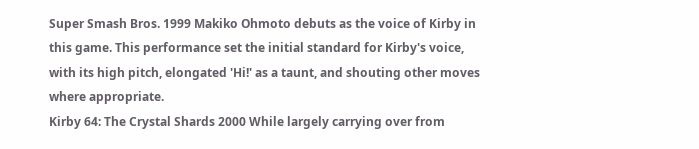Super Smash Bros. 1999 Makiko Ohmoto debuts as the voice of Kirby in this game. This performance set the initial standard for Kirby's voice, with its high pitch, elongated 'Hi!' as a taunt, and shouting other moves where appropriate.
Kirby 64: The Crystal Shards 2000 While largely carrying over from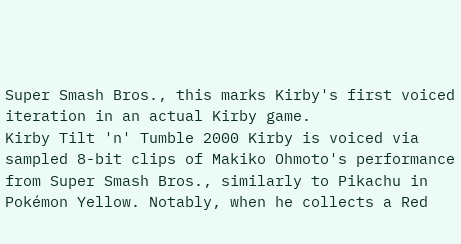Super Smash Bros., this marks Kirby's first voiced iteration in an actual Kirby game.
Kirby Tilt 'n' Tumble 2000 Kirby is voiced via sampled 8-bit clips of Makiko Ohmoto's performance from Super Smash Bros., similarly to Pikachu in Pokémon Yellow. Notably, when he collects a Red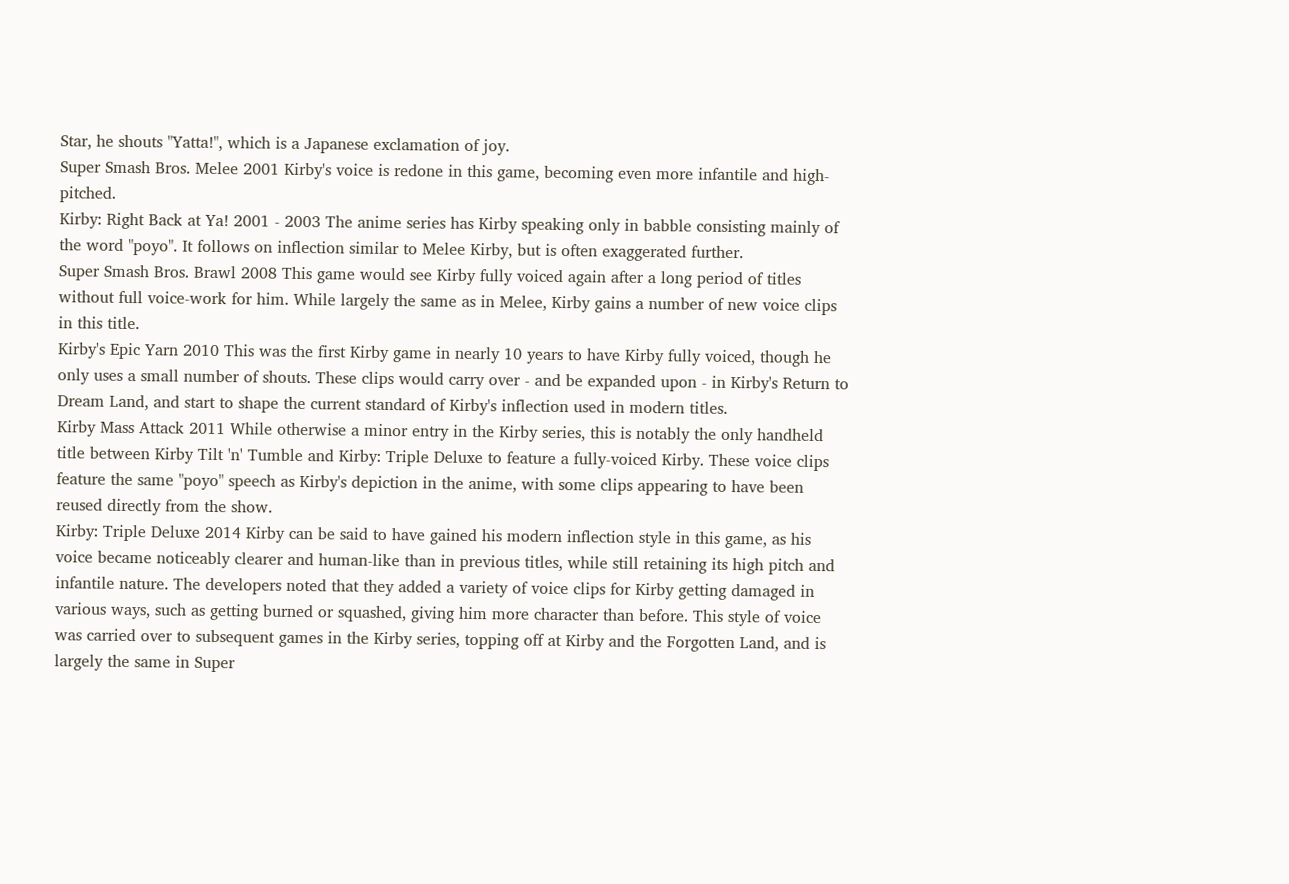Star, he shouts "Yatta!", which is a Japanese exclamation of joy.
Super Smash Bros. Melee 2001 Kirby's voice is redone in this game, becoming even more infantile and high-pitched.
Kirby: Right Back at Ya! 2001 - 2003 The anime series has Kirby speaking only in babble consisting mainly of the word "poyo". It follows on inflection similar to Melee Kirby, but is often exaggerated further.
Super Smash Bros. Brawl 2008 This game would see Kirby fully voiced again after a long period of titles without full voice-work for him. While largely the same as in Melee, Kirby gains a number of new voice clips in this title.
Kirby's Epic Yarn 2010 This was the first Kirby game in nearly 10 years to have Kirby fully voiced, though he only uses a small number of shouts. These clips would carry over - and be expanded upon - in Kirby's Return to Dream Land, and start to shape the current standard of Kirby's inflection used in modern titles.
Kirby Mass Attack 2011 While otherwise a minor entry in the Kirby series, this is notably the only handheld title between Kirby Tilt 'n' Tumble and Kirby: Triple Deluxe to feature a fully-voiced Kirby. These voice clips feature the same "poyo" speech as Kirby's depiction in the anime, with some clips appearing to have been reused directly from the show.
Kirby: Triple Deluxe 2014 Kirby can be said to have gained his modern inflection style in this game, as his voice became noticeably clearer and human-like than in previous titles, while still retaining its high pitch and infantile nature. The developers noted that they added a variety of voice clips for Kirby getting damaged in various ways, such as getting burned or squashed, giving him more character than before. This style of voice was carried over to subsequent games in the Kirby series, topping off at Kirby and the Forgotten Land, and is largely the same in Super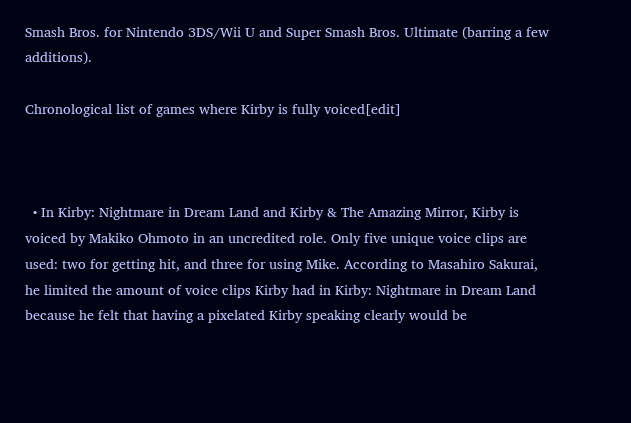Smash Bros. for Nintendo 3DS/Wii U and Super Smash Bros. Ultimate (barring a few additions).

Chronological list of games where Kirby is fully voiced[edit]



  • In Kirby: Nightmare in Dream Land and Kirby & The Amazing Mirror, Kirby is voiced by Makiko Ohmoto in an uncredited role. Only five unique voice clips are used: two for getting hit, and three for using Mike. According to Masahiro Sakurai, he limited the amount of voice clips Kirby had in Kirby: Nightmare in Dream Land because he felt that having a pixelated Kirby speaking clearly would be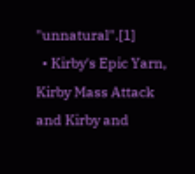"unnatural".[1]
  • Kirby's Epic Yarn, Kirby Mass Attack and Kirby and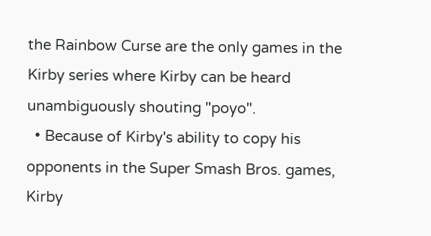the Rainbow Curse are the only games in the Kirby series where Kirby can be heard unambiguously shouting "poyo".
  • Because of Kirby's ability to copy his opponents in the Super Smash Bros. games, Kirby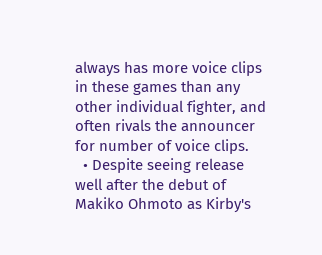always has more voice clips in these games than any other individual fighter, and often rivals the announcer for number of voice clips.
  • Despite seeing release well after the debut of Makiko Ohmoto as Kirby's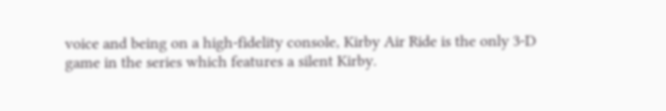voice and being on a high-fidelity console, Kirby Air Ride is the only 3-D game in the series which features a silent Kirby.